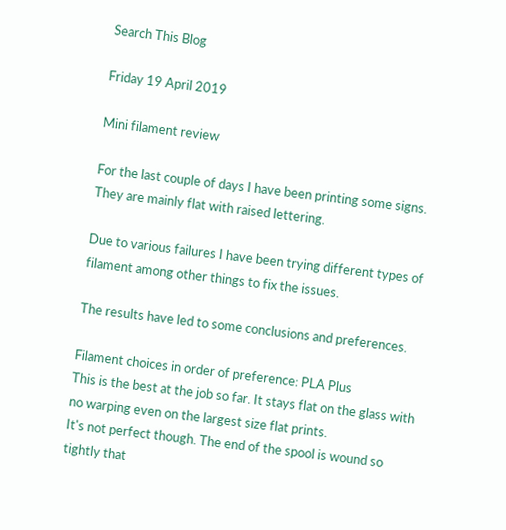Search This Blog

Friday 19 April 2019

Mini filament review

For the last couple of days I have been printing some signs.
They are mainly flat with raised lettering.

Due to various failures I have been trying different types of filament among other things to fix the issues.

The results have led to some conclusions and preferences.

Filament choices in order of preference: PLA Plus
This is the best at the job so far. It stays flat on the glass with no warping even on the largest size flat prints.
It's not perfect though. The end of the spool is wound so tightly that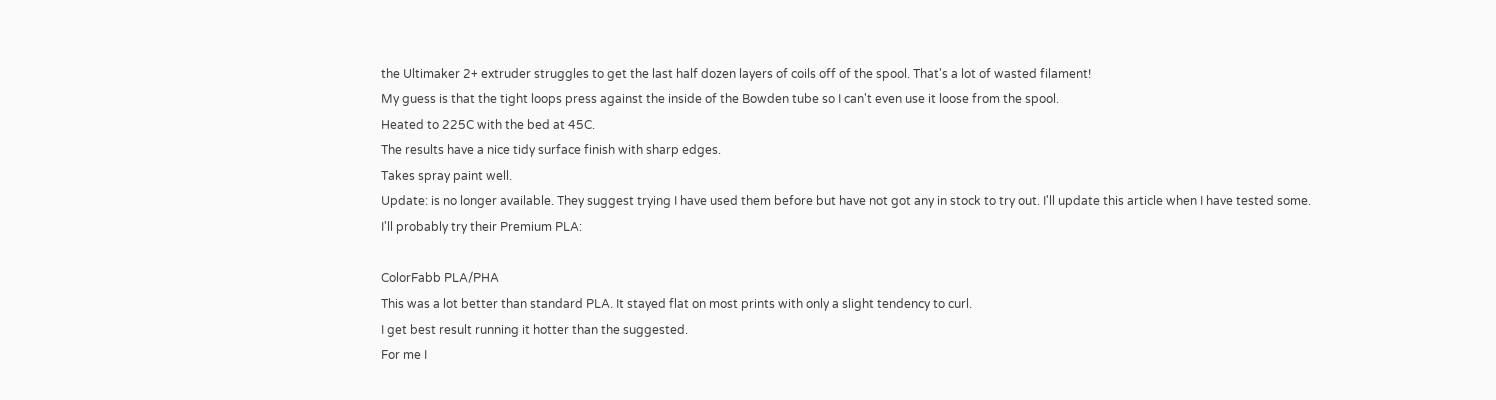the Ultimaker 2+ extruder struggles to get the last half dozen layers of coils off of the spool. That's a lot of wasted filament!
My guess is that the tight loops press against the inside of the Bowden tube so I can't even use it loose from the spool.
Heated to 225C with the bed at 45C.
The results have a nice tidy surface finish with sharp edges.
Takes spray paint well.
Update: is no longer available. They suggest trying I have used them before but have not got any in stock to try out. I'll update this article when I have tested some.
I'll probably try their Premium PLA:

ColorFabb PLA/PHA
This was a lot better than standard PLA. It stayed flat on most prints with only a slight tendency to curl.
I get best result running it hotter than the suggested.
For me I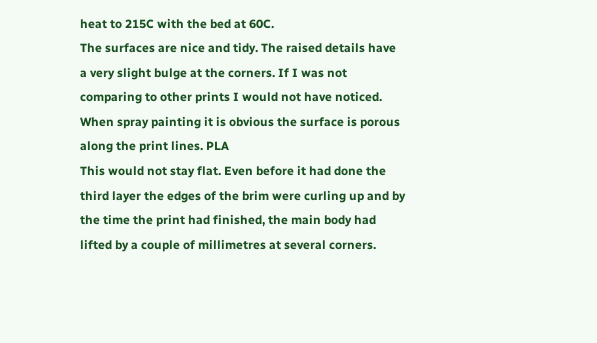heat to 215C with the bed at 60C.
The surfaces are nice and tidy. The raised details have a very slight bulge at the corners. If I was not comparing to other prints I would not have noticed.
When spray painting it is obvious the surface is porous along the print lines. PLA
This would not stay flat. Even before it had done the third layer the edges of the brim were curling up and by the time the print had finished, the main body had lifted by a couple of millimetres at several corners.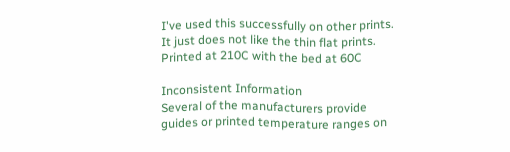I've used this successfully on other prints. It just does not like the thin flat prints.
Printed at 210C with the bed at 60C

Inconsistent Information
Several of the manufacturers provide guides or printed temperature ranges on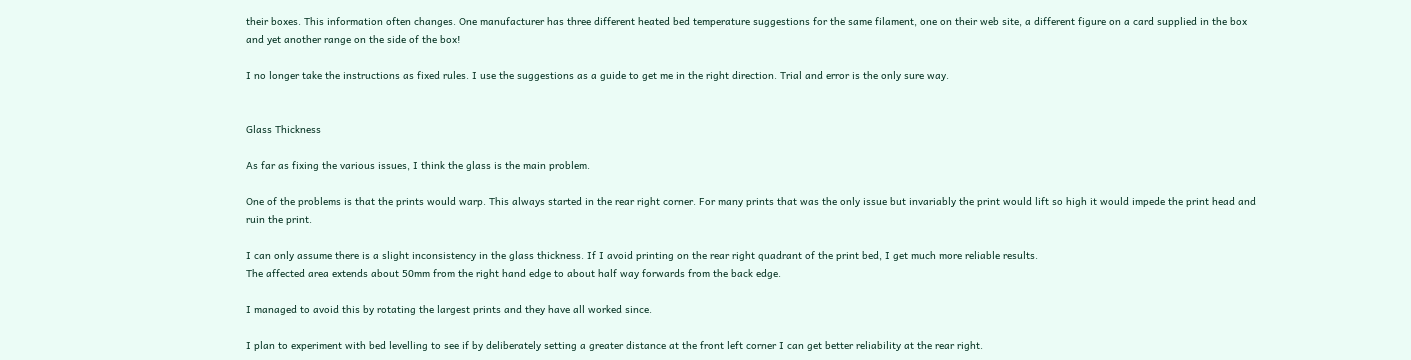their boxes. This information often changes. One manufacturer has three different heated bed temperature suggestions for the same filament, one on their web site, a different figure on a card supplied in the box and yet another range on the side of the box!

I no longer take the instructions as fixed rules. I use the suggestions as a guide to get me in the right direction. Trial and error is the only sure way.


Glass Thickness

As far as fixing the various issues, I think the glass is the main problem.

One of the problems is that the prints would warp. This always started in the rear right corner. For many prints that was the only issue but invariably the print would lift so high it would impede the print head and ruin the print.

I can only assume there is a slight inconsistency in the glass thickness. If I avoid printing on the rear right quadrant of the print bed, I get much more reliable results.
The affected area extends about 50mm from the right hand edge to about half way forwards from the back edge.

I managed to avoid this by rotating the largest prints and they have all worked since.

I plan to experiment with bed levelling to see if by deliberately setting a greater distance at the front left corner I can get better reliability at the rear right.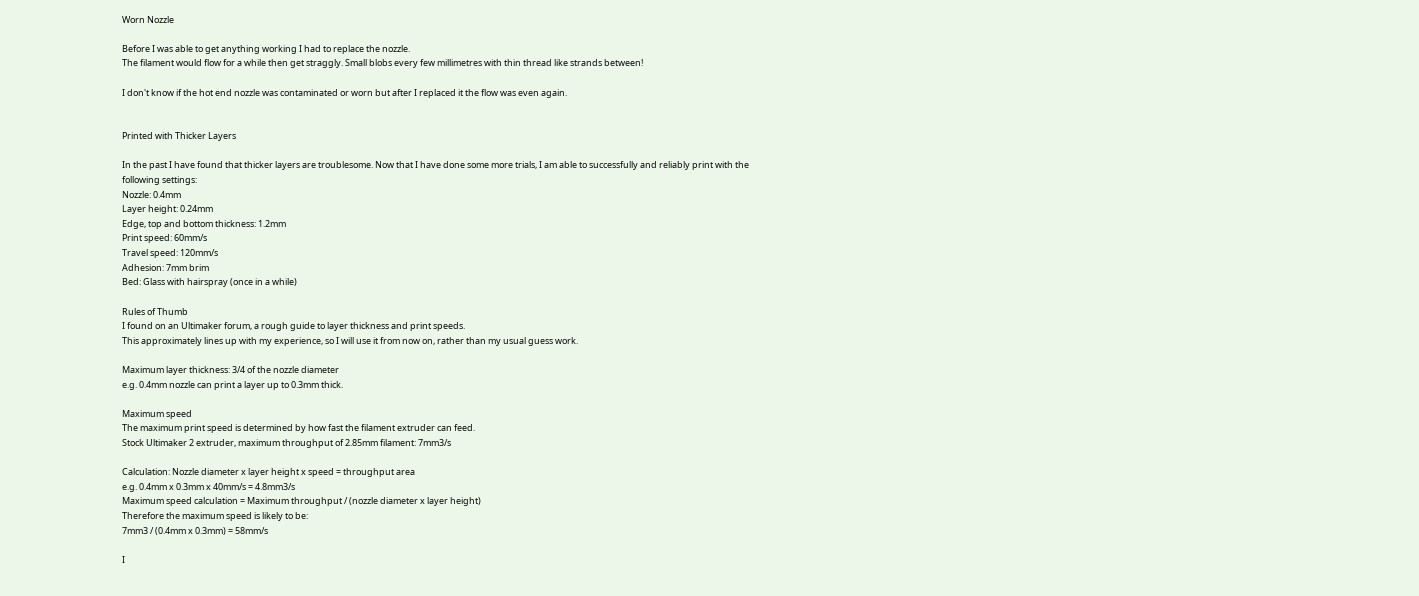Worn Nozzle

Before I was able to get anything working I had to replace the nozzle.
The filament would flow for a while then get straggly. Small blobs every few millimetres with thin thread like strands between!

I don't know if the hot end nozzle was contaminated or worn but after I replaced it the flow was even again.


Printed with Thicker Layers

In the past I have found that thicker layers are troublesome. Now that I have done some more trials, I am able to successfully and reliably print with the following settings:
Nozzle: 0.4mm
Layer height: 0.24mm
Edge, top and bottom thickness: 1.2mm
Print speed: 60mm/s
Travel speed: 120mm/s
Adhesion: 7mm brim
Bed: Glass with hairspray (once in a while)

Rules of Thumb
I found on an Ultimaker forum, a rough guide to layer thickness and print speeds.
This approximately lines up with my experience, so I will use it from now on, rather than my usual guess work.

Maximum layer thickness: 3/4 of the nozzle diameter
e.g. 0.4mm nozzle can print a layer up to 0.3mm thick.

Maximum speed
The maximum print speed is determined by how fast the filament extruder can feed.
Stock Ultimaker 2 extruder, maximum throughput of 2.85mm filament: 7mm3/s

Calculation: Nozzle diameter x layer height x speed = throughput area
e.g. 0.4mm x 0.3mm x 40mm/s = 4.8mm3/s
Maximum speed calculation = Maximum throughput / (nozzle diameter x layer height)
Therefore the maximum speed is likely to be:
7mm3 / (0.4mm x 0.3mm) = 58mm/s

I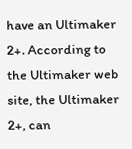have an Ultimaker 2+. According to the Ultimaker web site, the Ultimaker 2+, can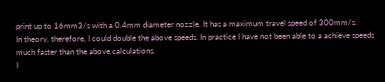print up to 16mm3/s with a 0.4mm diameter nozzle. It has a maximum travel speed of 300mm/s.
In theory, therefore, I could double the above speeds. In practice I have not been able to a achieve speeds much faster than the above calculations.
I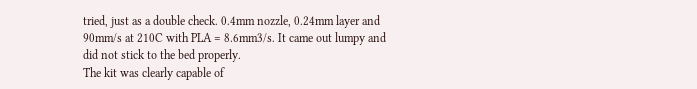tried, just as a double check. 0.4mm nozzle, 0.24mm layer and 90mm/s at 210C with PLA = 8.6mm3/s. It came out lumpy and did not stick to the bed properly.
The kit was clearly capable of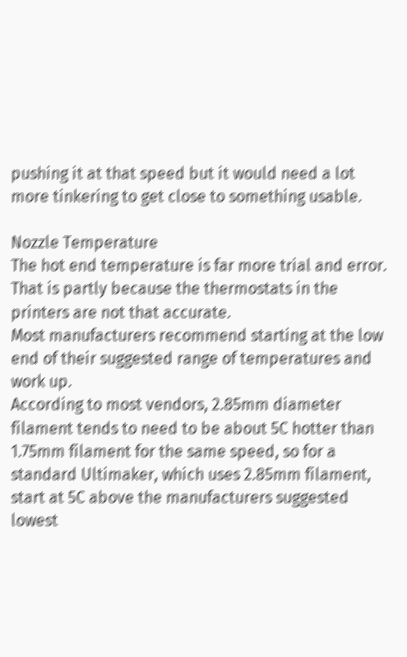pushing it at that speed but it would need a lot more tinkering to get close to something usable.

Nozzle Temperature
The hot end temperature is far more trial and error. That is partly because the thermostats in the printers are not that accurate.
Most manufacturers recommend starting at the low end of their suggested range of temperatures and work up.
According to most vendors, 2.85mm diameter filament tends to need to be about 5C hotter than 1.75mm filament for the same speed, so for a standard Ultimaker, which uses 2.85mm filament, start at 5C above the manufacturers suggested lowest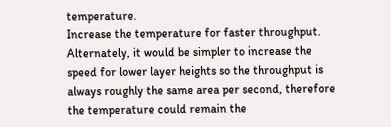temperature.
Increase the temperature for faster throughput. Alternately, it would be simpler to increase the speed for lower layer heights so the throughput is always roughly the same area per second, therefore the temperature could remain the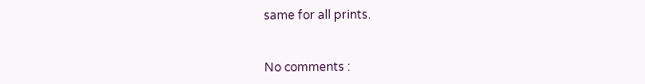same for all prints.


No comments :